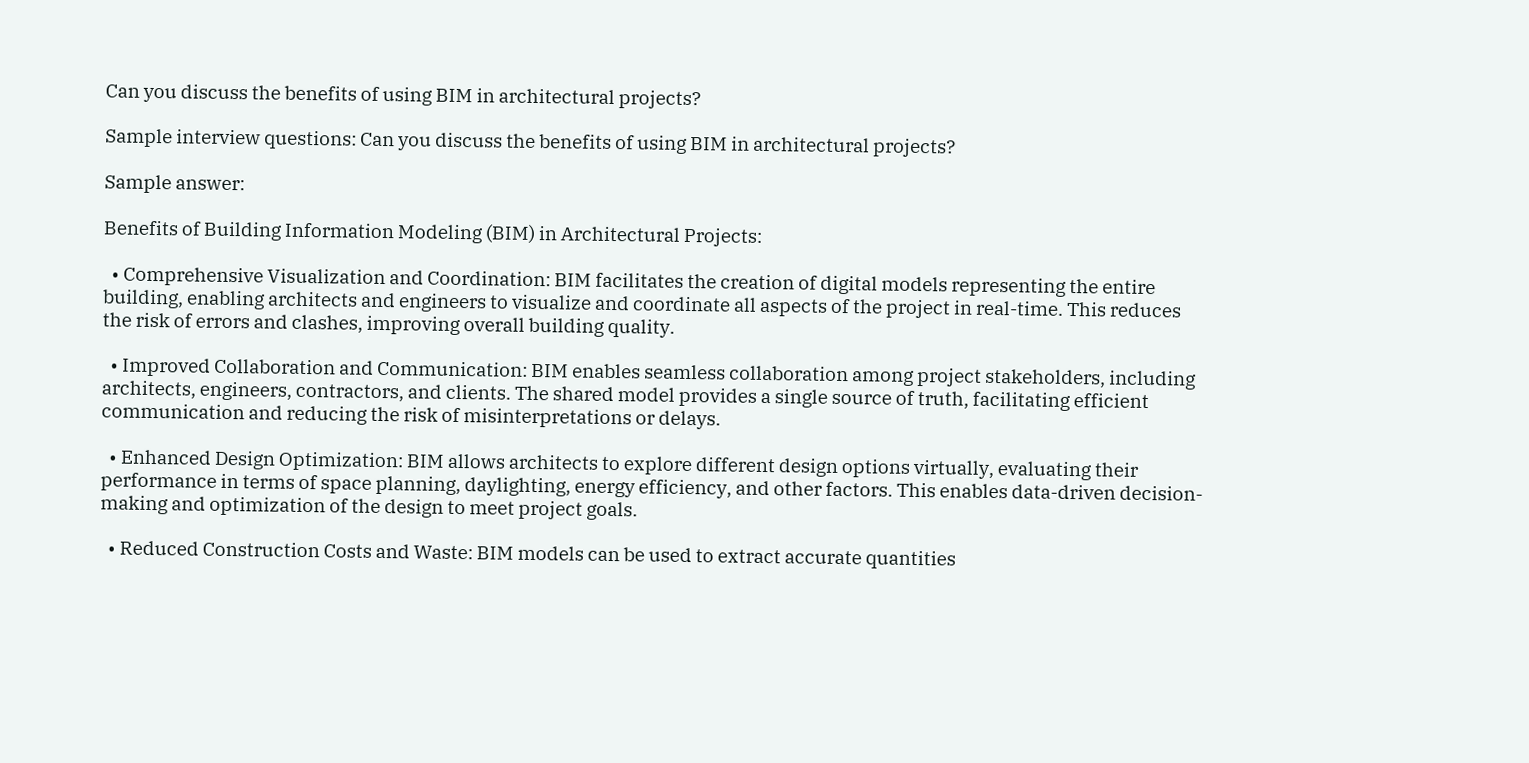Can you discuss the benefits of using BIM in architectural projects?

Sample interview questions: Can you discuss the benefits of using BIM in architectural projects?

Sample answer:

Benefits of Building Information Modeling (BIM) in Architectural Projects:

  • Comprehensive Visualization and Coordination: BIM facilitates the creation of digital models representing the entire building, enabling architects and engineers to visualize and coordinate all aspects of the project in real-time. This reduces the risk of errors and clashes, improving overall building quality.

  • Improved Collaboration and Communication: BIM enables seamless collaboration among project stakeholders, including architects, engineers, contractors, and clients. The shared model provides a single source of truth, facilitating efficient communication and reducing the risk of misinterpretations or delays.

  • Enhanced Design Optimization: BIM allows architects to explore different design options virtually, evaluating their performance in terms of space planning, daylighting, energy efficiency, and other factors. This enables data-driven decision-making and optimization of the design to meet project goals.

  • Reduced Construction Costs and Waste: BIM models can be used to extract accurate quantities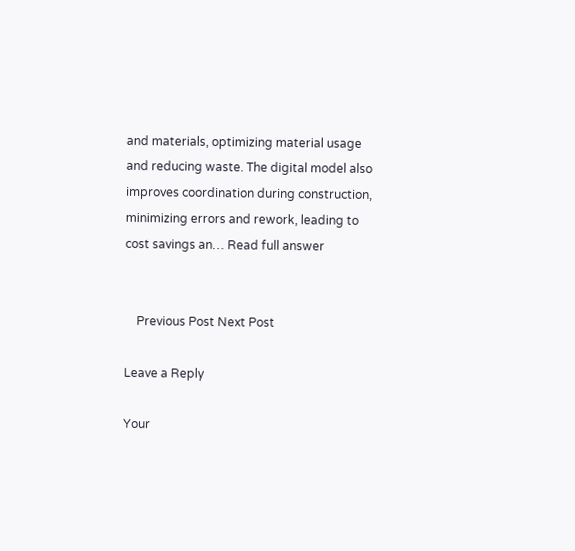and materials, optimizing material usage and reducing waste. The digital model also improves coordination during construction, minimizing errors and rework, leading to cost savings an… Read full answer


    Previous Post Next Post

Leave a Reply

Your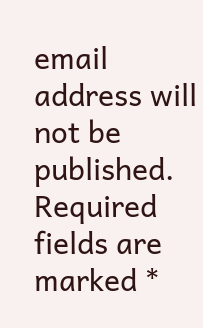email address will not be published. Required fields are marked *